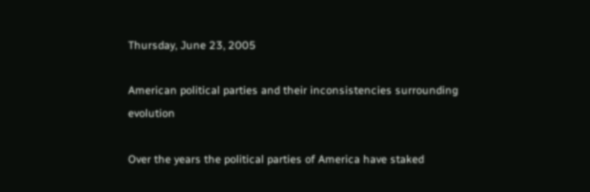Thursday, June 23, 2005

American political parties and their inconsistencies surrounding evolution

Over the years the political parties of America have staked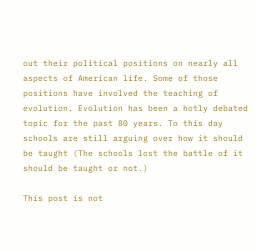out their political positions on nearly all aspects of American life. Some of those positions have involved the teaching of evolution. Evolution has been a hotly debated topic for the past 80 years. To this day schools are still arguing over how it should be taught (The schools lost the battle of it should be taught or not.)

This post is not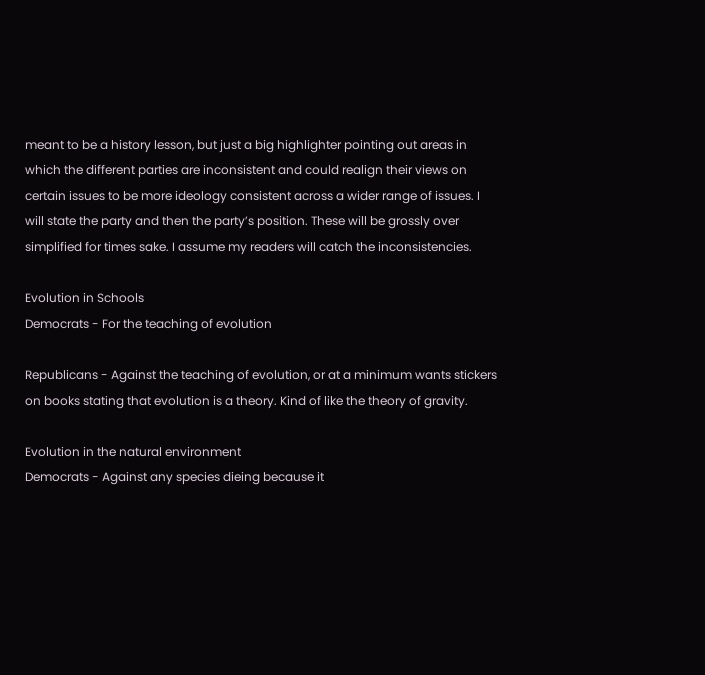meant to be a history lesson, but just a big highlighter pointing out areas in which the different parties are inconsistent and could realign their views on certain issues to be more ideology consistent across a wider range of issues. I will state the party and then the party’s position. These will be grossly over simplified for times sake. I assume my readers will catch the inconsistencies.

Evolution in Schools
Democrats - For the teaching of evolution

Republicans - Against the teaching of evolution, or at a minimum wants stickers on books stating that evolution is a theory. Kind of like the theory of gravity.

Evolution in the natural environment
Democrats - Against any species dieing because it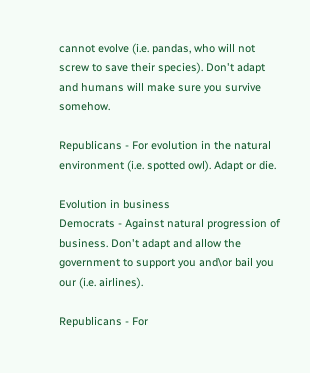cannot evolve (i.e. pandas, who will not screw to save their species). Don't adapt and humans will make sure you survive somehow.

Republicans - For evolution in the natural environment (i.e. spotted owl). Adapt or die.

Evolution in business
Democrats - Against natural progression of business. Don't adapt and allow the government to support you and\or bail you our (i.e. airlines).

Republicans - For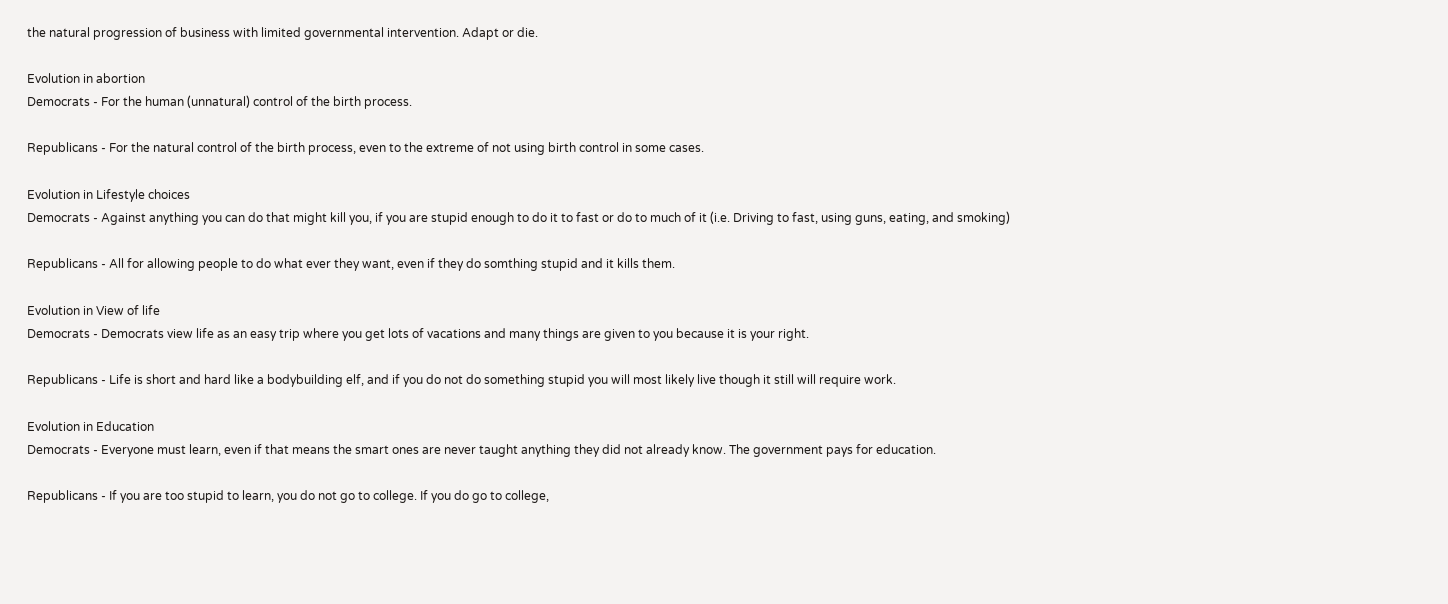the natural progression of business with limited governmental intervention. Adapt or die.

Evolution in abortion
Democrats - For the human (unnatural) control of the birth process.

Republicans - For the natural control of the birth process, even to the extreme of not using birth control in some cases.

Evolution in Lifestyle choices
Democrats - Against anything you can do that might kill you, if you are stupid enough to do it to fast or do to much of it (i.e. Driving to fast, using guns, eating, and smoking)

Republicans - All for allowing people to do what ever they want, even if they do somthing stupid and it kills them.

Evolution in View of life
Democrats - Democrats view life as an easy trip where you get lots of vacations and many things are given to you because it is your right.

Republicans - Life is short and hard like a bodybuilding elf, and if you do not do something stupid you will most likely live though it still will require work.

Evolution in Education
Democrats - Everyone must learn, even if that means the smart ones are never taught anything they did not already know. The government pays for education.

Republicans - If you are too stupid to learn, you do not go to college. If you do go to college,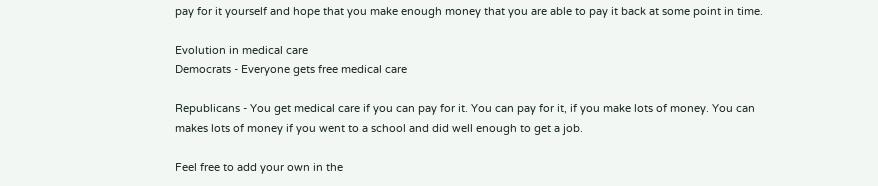pay for it yourself and hope that you make enough money that you are able to pay it back at some point in time.

Evolution in medical care
Democrats - Everyone gets free medical care

Republicans - You get medical care if you can pay for it. You can pay for it, if you make lots of money. You can makes lots of money if you went to a school and did well enough to get a job.

Feel free to add your own in the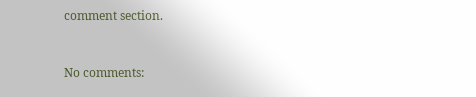comment section.


No comments: